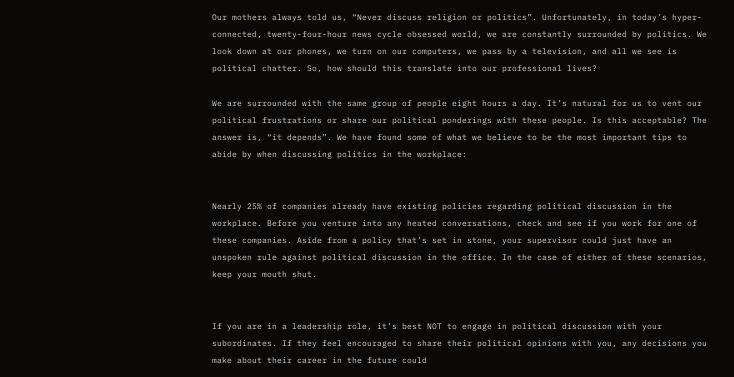Our mothers always told us, “Never discuss religion or politics”. Unfortunately, in today’s hyper-connected, twenty-four-hour news cycle obsessed world, we are constantly surrounded by politics. We look down at our phones, we turn on our computers, we pass by a television, and all we see is political chatter. So, how should this translate into our professional lives?

We are surrounded with the same group of people eight hours a day. It’s natural for us to vent our political frustrations or share our political ponderings with these people. Is this acceptable? The answer is, “it depends”. We have found some of what we believe to be the most important tips to abide by when discussing politics in the workplace:


Nearly 25% of companies already have existing policies regarding political discussion in the workplace. Before you venture into any heated conversations, check and see if you work for one of these companies. Aside from a policy that’s set in stone, your supervisor could just have an unspoken rule against political discussion in the office. In the case of either of these scenarios, keep your mouth shut.


If you are in a leadership role, it’s best NOT to engage in political discussion with your subordinates. If they feel encouraged to share their political opinions with you, any decisions you make about their career in the future could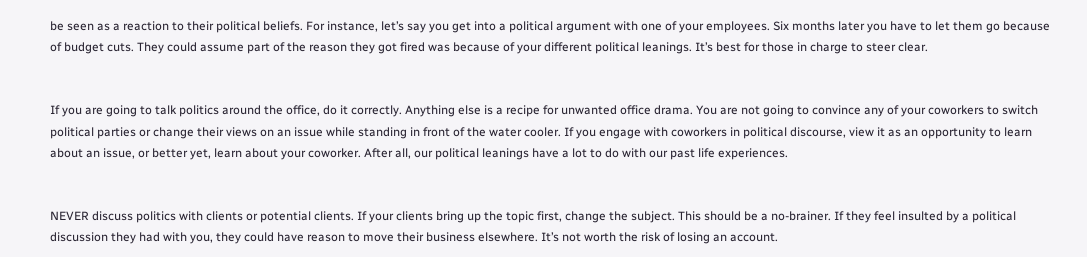be seen as a reaction to their political beliefs. For instance, let’s say you get into a political argument with one of your employees. Six months later you have to let them go because of budget cuts. They could assume part of the reason they got fired was because of your different political leanings. It’s best for those in charge to steer clear.


If you are going to talk politics around the office, do it correctly. Anything else is a recipe for unwanted office drama. You are not going to convince any of your coworkers to switch political parties or change their views on an issue while standing in front of the water cooler. If you engage with coworkers in political discourse, view it as an opportunity to learn about an issue, or better yet, learn about your coworker. After all, our political leanings have a lot to do with our past life experiences.


NEVER discuss politics with clients or potential clients. If your clients bring up the topic first, change the subject. This should be a no-brainer. If they feel insulted by a political discussion they had with you, they could have reason to move their business elsewhere. It’s not worth the risk of losing an account.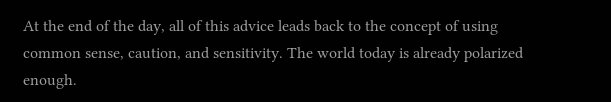At the end of the day, all of this advice leads back to the concept of using common sense, caution, and sensitivity. The world today is already polarized enough.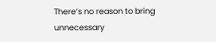There’s no reason to bring unnecessary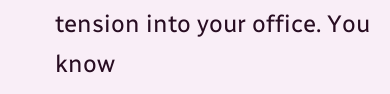tension into your office. You know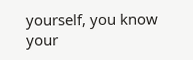yourself, you know your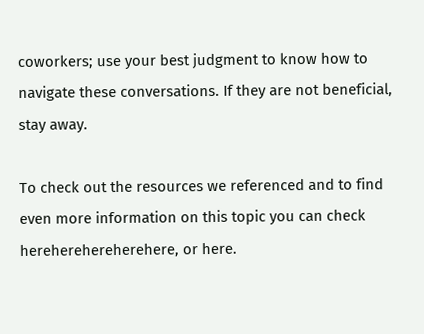coworkers; use your best judgment to know how to navigate these conversations. If they are not beneficial, stay away.

To check out the resources we referenced and to find even more information on this topic you can check hereherehereherehere, or here.